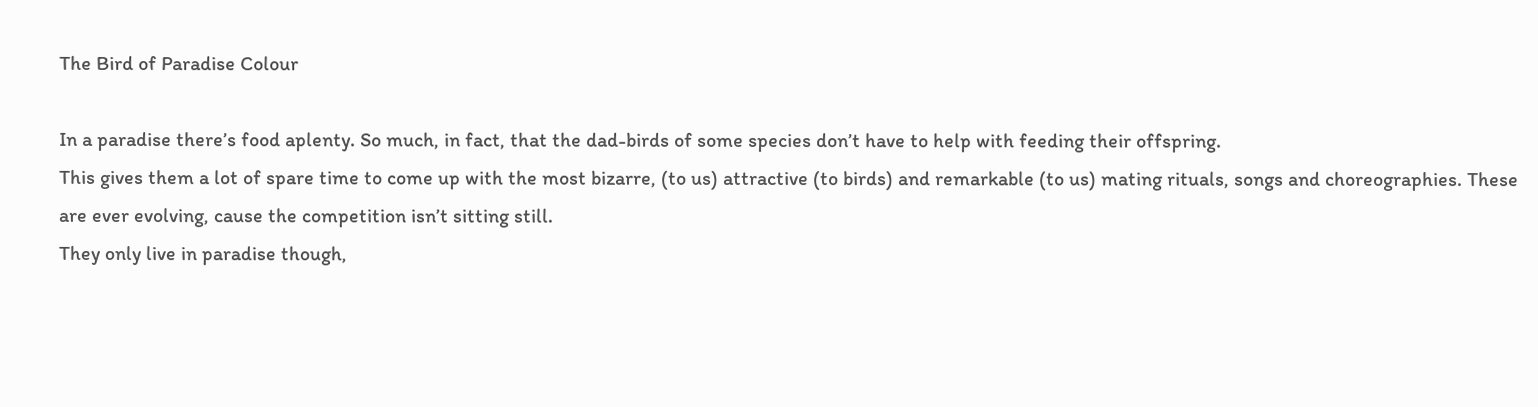The Bird of Paradise Colour

In a paradise there’s food aplenty. So much, in fact, that the dad-birds of some species don’t have to help with feeding their offspring.
This gives them a lot of spare time to come up with the most bizarre, (to us) attractive (to birds) and remarkable (to us) mating rituals, songs and choreographies. These are ever evolving, cause the competition isn’t sitting still.
They only live in paradise though,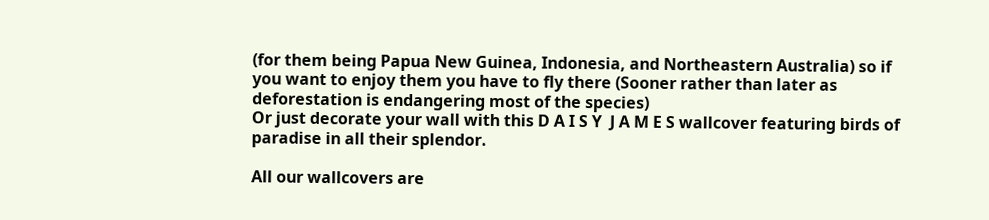(for them being Papua New Guinea, Indonesia, and Northeastern Australia) so if you want to enjoy them you have to fly there (Sooner rather than later as deforestation is endangering most of the species)
Or just decorate your wall with this D A I S Y  J A M E S wallcover featuring birds of paradise in all their splendor.

All our wallcovers are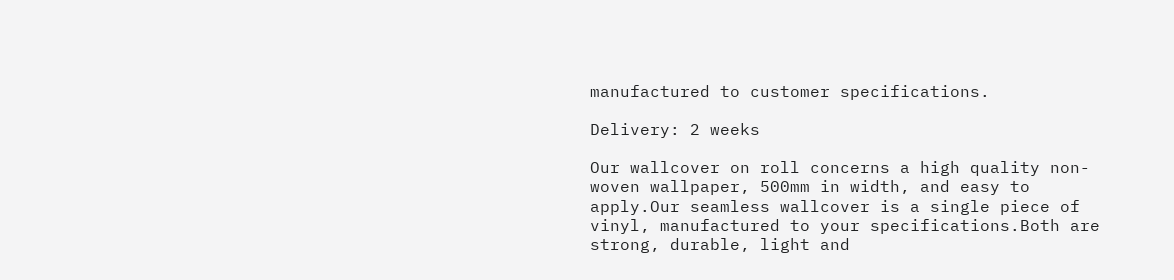manufactured to customer specifications.

Delivery: 2 weeks

Our wallcover on roll concerns a high quality non-woven wallpaper, 500mm in width, and easy to apply.Our seamless wallcover is a single piece of vinyl, manufactured to your specifications.Both are strong, durable, light and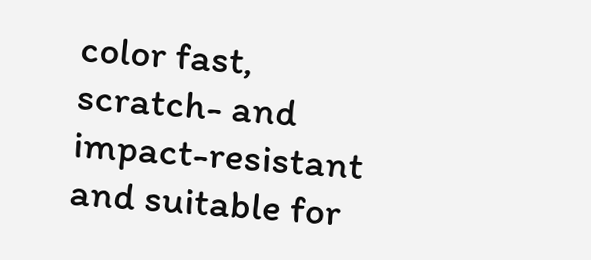color fast, scratch- and impact-resistant and suitable for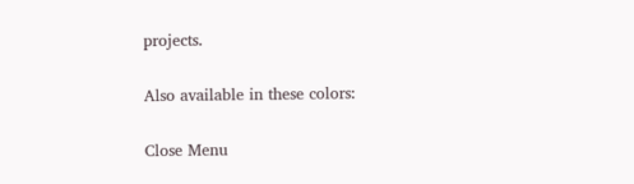projects.

Also available in these colors:

Close Menu